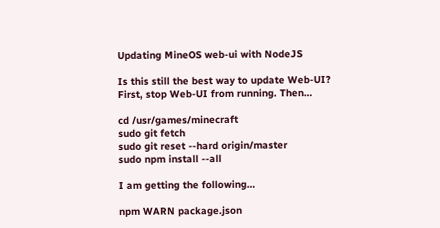Updating MineOS web-ui with NodeJS

Is this still the best way to update Web-UI?
First, stop Web-UI from running. Then…

cd /usr/games/minecraft
sudo git fetch
sudo git reset --hard origin/master
sudo npm install --all

I am getting the following…

npm WARN package.json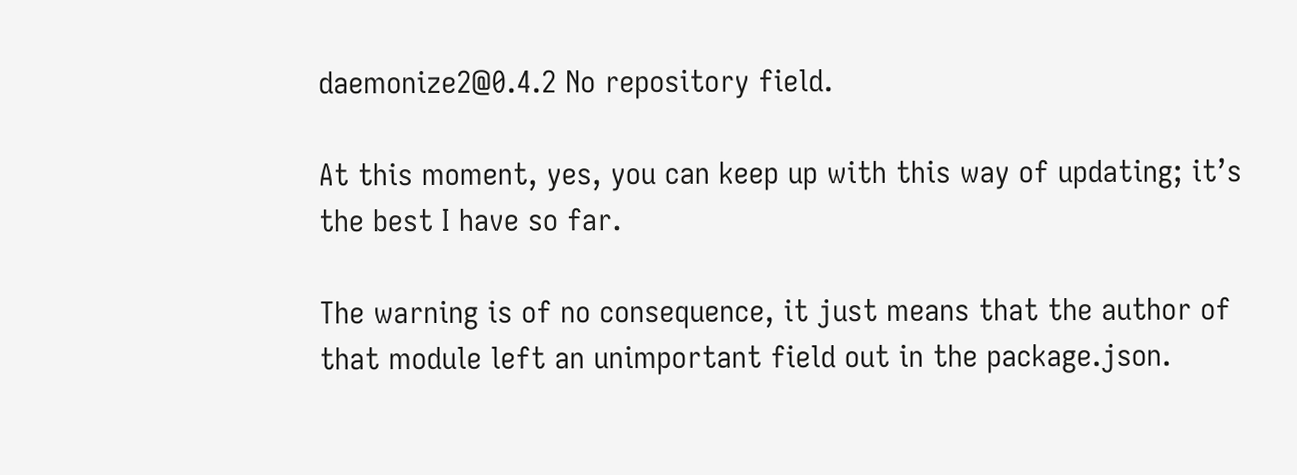daemonize2@0.4.2 No repository field.

At this moment, yes, you can keep up with this way of updating; it’s the best I have so far.

The warning is of no consequence, it just means that the author of that module left an unimportant field out in the package.json.